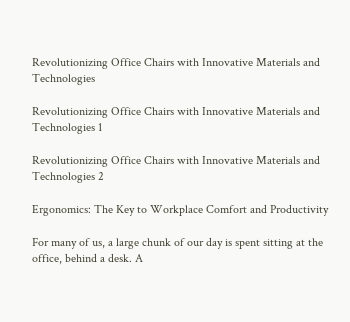Revolutionizing Office Chairs with Innovative Materials and Technologies

Revolutionizing Office Chairs with Innovative Materials and Technologies 1

Revolutionizing Office Chairs with Innovative Materials and Technologies 2

Ergonomics: The Key to Workplace Comfort and Productivity

For many of us, a large chunk of our day is spent sitting at the office, behind a desk. A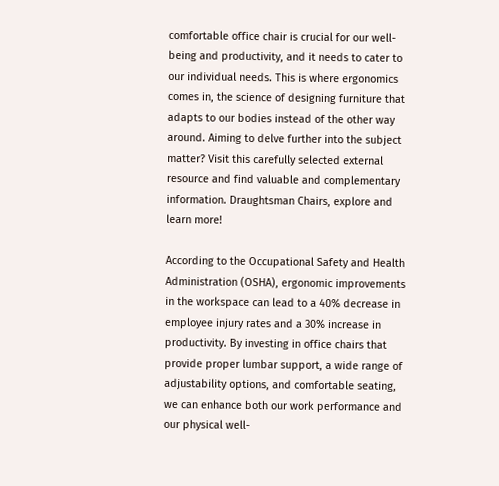comfortable office chair is crucial for our well-being and productivity, and it needs to cater to our individual needs. This is where ergonomics comes in, the science of designing furniture that adapts to our bodies instead of the other way around. Aiming to delve further into the subject matter? Visit this carefully selected external resource and find valuable and complementary information. Draughtsman Chairs, explore and learn more!

According to the Occupational Safety and Health Administration (OSHA), ergonomic improvements in the workspace can lead to a 40% decrease in employee injury rates and a 30% increase in productivity. By investing in office chairs that provide proper lumbar support, a wide range of adjustability options, and comfortable seating, we can enhance both our work performance and our physical well-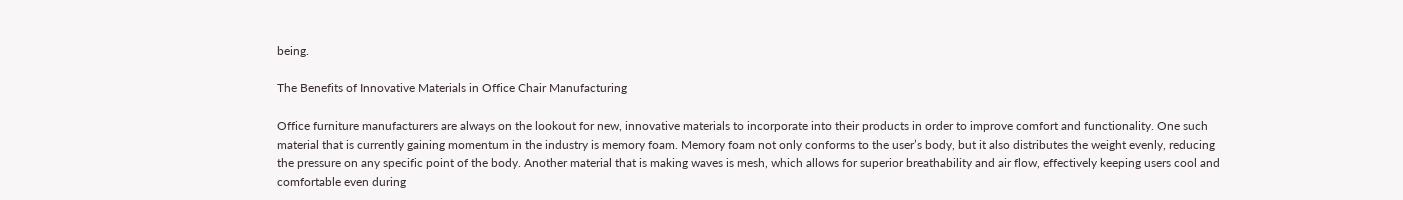being.

The Benefits of Innovative Materials in Office Chair Manufacturing

Office furniture manufacturers are always on the lookout for new, innovative materials to incorporate into their products in order to improve comfort and functionality. One such material that is currently gaining momentum in the industry is memory foam. Memory foam not only conforms to the user’s body, but it also distributes the weight evenly, reducing the pressure on any specific point of the body. Another material that is making waves is mesh, which allows for superior breathability and air flow, effectively keeping users cool and comfortable even during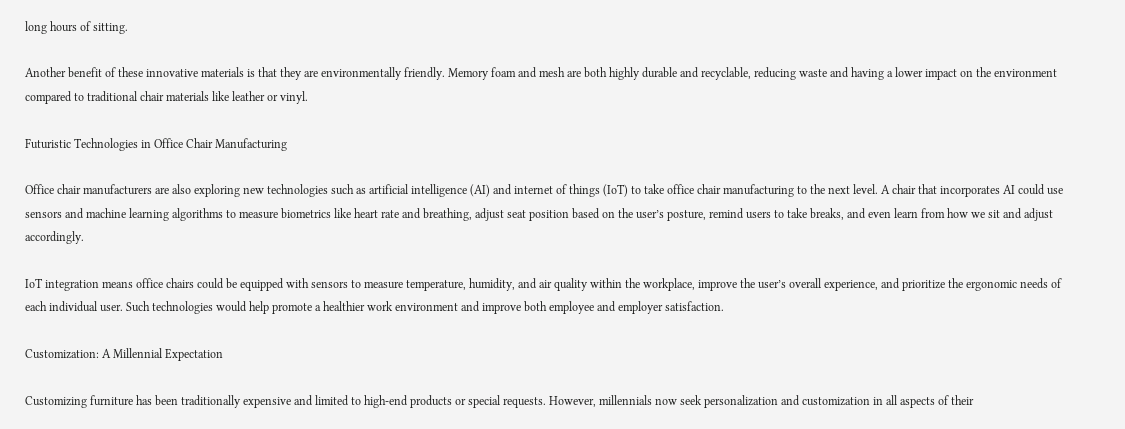long hours of sitting.

Another benefit of these innovative materials is that they are environmentally friendly. Memory foam and mesh are both highly durable and recyclable, reducing waste and having a lower impact on the environment compared to traditional chair materials like leather or vinyl.

Futuristic Technologies in Office Chair Manufacturing

Office chair manufacturers are also exploring new technologies such as artificial intelligence (AI) and internet of things (IoT) to take office chair manufacturing to the next level. A chair that incorporates AI could use sensors and machine learning algorithms to measure biometrics like heart rate and breathing, adjust seat position based on the user’s posture, remind users to take breaks, and even learn from how we sit and adjust accordingly.

IoT integration means office chairs could be equipped with sensors to measure temperature, humidity, and air quality within the workplace, improve the user’s overall experience, and prioritize the ergonomic needs of each individual user. Such technologies would help promote a healthier work environment and improve both employee and employer satisfaction.

Customization: A Millennial Expectation

Customizing furniture has been traditionally expensive and limited to high-end products or special requests. However, millennials now seek personalization and customization in all aspects of their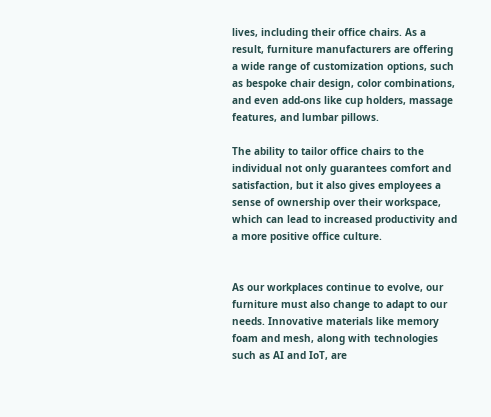lives, including their office chairs. As a result, furniture manufacturers are offering a wide range of customization options, such as bespoke chair design, color combinations, and even add-ons like cup holders, massage features, and lumbar pillows.

The ability to tailor office chairs to the individual not only guarantees comfort and satisfaction, but it also gives employees a sense of ownership over their workspace, which can lead to increased productivity and a more positive office culture.


As our workplaces continue to evolve, our furniture must also change to adapt to our needs. Innovative materials like memory foam and mesh, along with technologies such as AI and IoT, are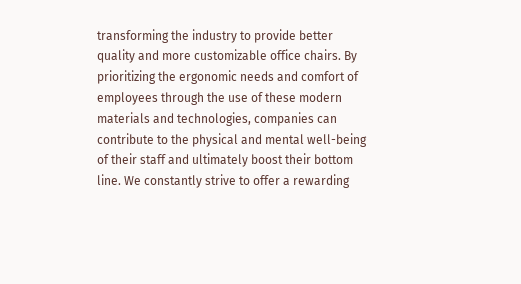transforming the industry to provide better quality and more customizable office chairs. By prioritizing the ergonomic needs and comfort of employees through the use of these modern materials and technologies, companies can contribute to the physical and mental well-being of their staff and ultimately boost their bottom line. We constantly strive to offer a rewarding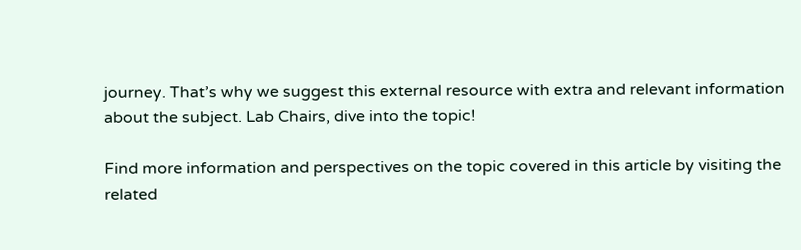journey. That’s why we suggest this external resource with extra and relevant information about the subject. Lab Chairs, dive into the topic!

Find more information and perspectives on the topic covered in this article by visiting the related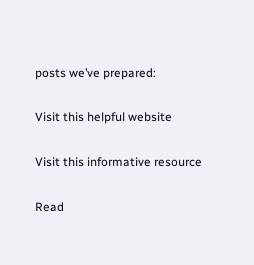posts we’ve prepared:

Visit this helpful website

Visit this informative resource

Read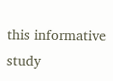this informative study